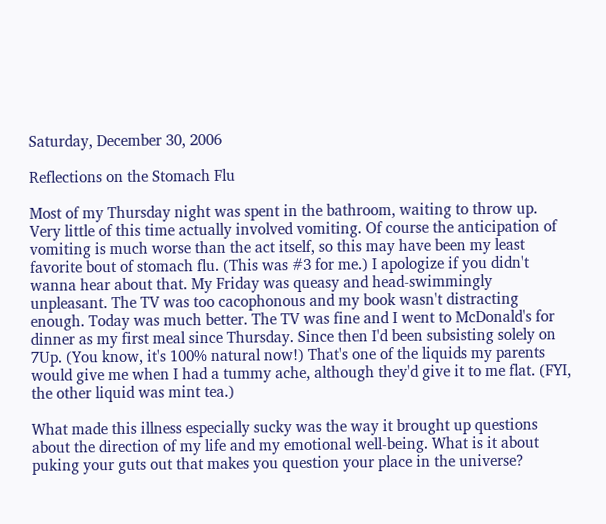Saturday, December 30, 2006

Reflections on the Stomach Flu

Most of my Thursday night was spent in the bathroom, waiting to throw up. Very little of this time actually involved vomiting. Of course the anticipation of vomiting is much worse than the act itself, so this may have been my least favorite bout of stomach flu. (This was #3 for me.) I apologize if you didn't wanna hear about that. My Friday was queasy and head-swimmingly unpleasant. The TV was too cacophonous and my book wasn't distracting enough. Today was much better. The TV was fine and I went to McDonald's for dinner as my first meal since Thursday. Since then I'd been subsisting solely on 7Up. (You know, it's 100% natural now!) That's one of the liquids my parents would give me when I had a tummy ache, although they'd give it to me flat. (FYI, the other liquid was mint tea.)

What made this illness especially sucky was the way it brought up questions about the direction of my life and my emotional well-being. What is it about puking your guts out that makes you question your place in the universe?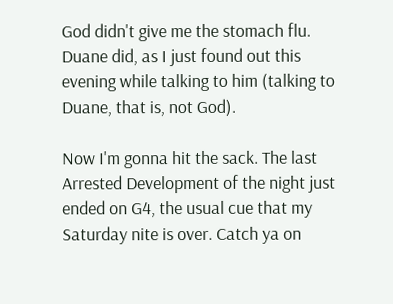God didn't give me the stomach flu. Duane did, as I just found out this evening while talking to him (talking to Duane, that is, not God).

Now I'm gonna hit the sack. The last Arrested Development of the night just ended on G4, the usual cue that my Saturday nite is over. Catch ya on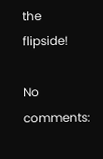the flipside!

No comments: